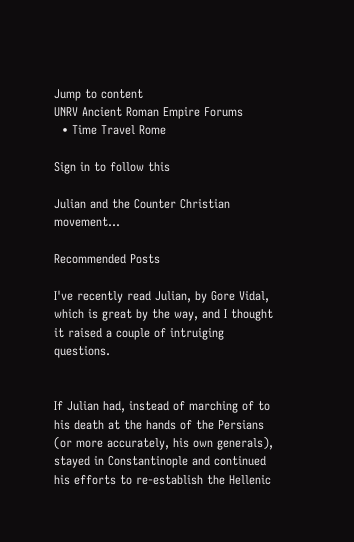Jump to content
UNRV Ancient Roman Empire Forums
  • Time Travel Rome

Sign in to follow this

Julian and the Counter Christian movement...

Recommended Posts

I've recently read Julian, by Gore Vidal, which is great by the way, and I thought it raised a couple of intruiging questions.


If Julian had, instead of marching of to his death at the hands of the Persians (or more accurately, his own generals), stayed in Constantinople and continued his efforts to re-establish the Hellenic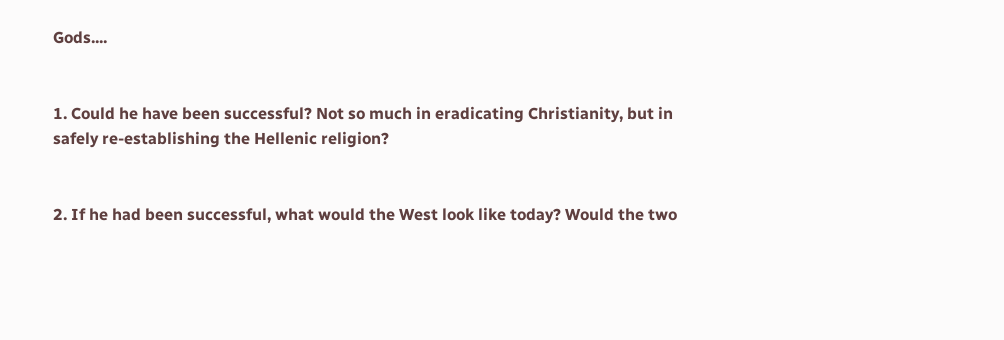Gods....


1. Could he have been successful? Not so much in eradicating Christianity, but in safely re-establishing the Hellenic religion?


2. If he had been successful, what would the West look like today? Would the two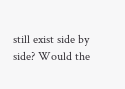still exist side by side? Would the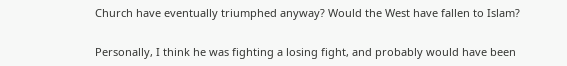Church have eventually triumphed anyway? Would the West have fallen to Islam?


Personally, I think he was fighting a losing fight, and probably would have been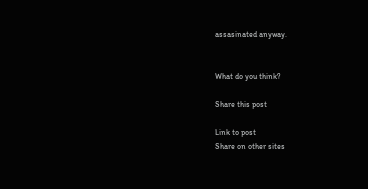assasinated anyway.


What do you think?

Share this post

Link to post
Share on other sites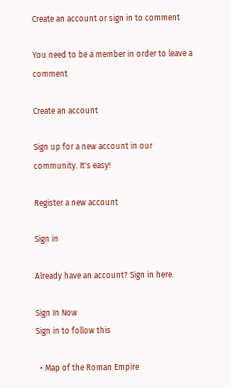Create an account or sign in to comment

You need to be a member in order to leave a comment

Create an account

Sign up for a new account in our community. It's easy!

Register a new account

Sign in

Already have an account? Sign in here.

Sign In Now
Sign in to follow this

  • Map of the Roman Empire